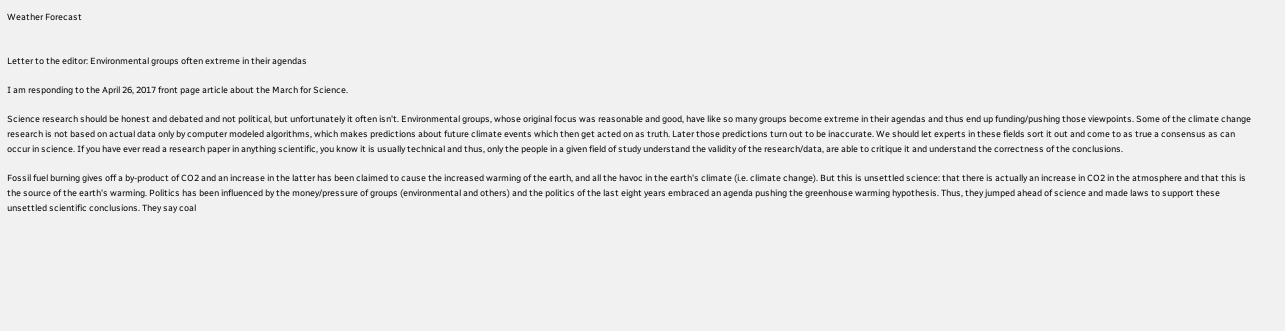Weather Forecast


Letter to the editor: Environmental groups often extreme in their agendas

I am responding to the April 26, 2017 front page article about the March for Science.

Science research should be honest and debated and not political, but unfortunately it often isn't. Environmental groups, whose original focus was reasonable and good, have like so many groups become extreme in their agendas and thus end up funding/pushing those viewpoints. Some of the climate change research is not based on actual data only by computer modeled algorithms, which makes predictions about future climate events which then get acted on as truth. Later those predictions turn out to be inaccurate. We should let experts in these fields sort it out and come to as true a consensus as can occur in science. If you have ever read a research paper in anything scientific, you know it is usually technical and thus, only the people in a given field of study understand the validity of the research/data, are able to critique it and understand the correctness of the conclusions.

Fossil fuel burning gives off a by-product of CO2 and an increase in the latter has been claimed to cause the increased warming of the earth, and all the havoc in the earth's climate (i.e. climate change). But this is unsettled science: that there is actually an increase in CO2 in the atmosphere and that this is the source of the earth's warming. Politics has been influenced by the money/pressure of groups (environmental and others) and the politics of the last eight years embraced an agenda pushing the greenhouse warming hypothesis. Thus, they jumped ahead of science and made laws to support these unsettled scientific conclusions. They say coal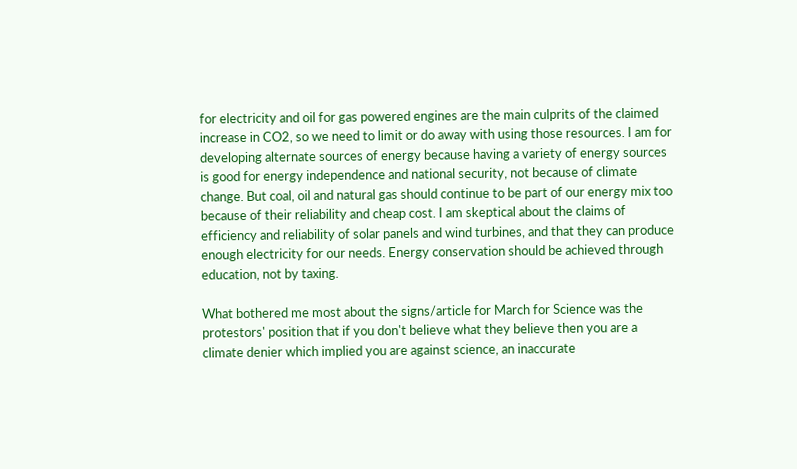for electricity and oil for gas powered engines are the main culprits of the claimed increase in CO2, so we need to limit or do away with using those resources. I am for developing alternate sources of energy because having a variety of energy sources is good for energy independence and national security, not because of climate change. But coal, oil and natural gas should continue to be part of our energy mix too because of their reliability and cheap cost. I am skeptical about the claims of efficiency and reliability of solar panels and wind turbines, and that they can produce enough electricity for our needs. Energy conservation should be achieved through education, not by taxing.

What bothered me most about the signs/article for March for Science was the protestors' position that if you don't believe what they believe then you are a climate denier which implied you are against science, an inaccurate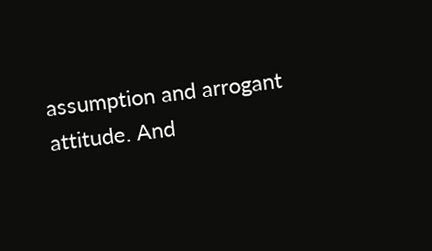assumption and arrogant attitude. And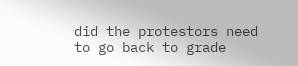did the protestors need to go back to grade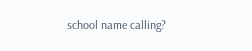school name calling?